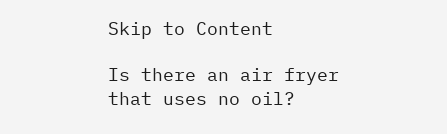Skip to Content

Is there an air fryer that uses no oil?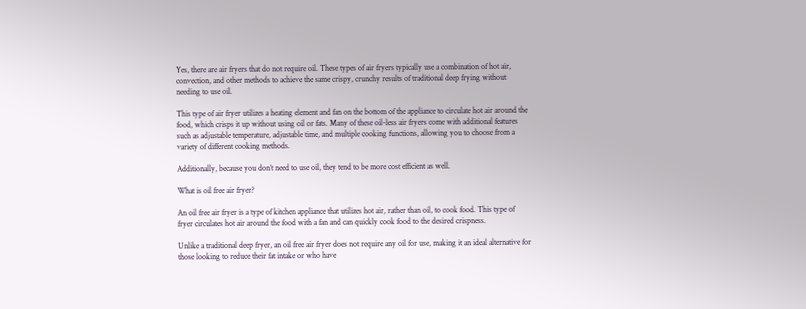Yes, there are air fryers that do not require oil. These types of air fryers typically use a combination of hot air, convection, and other methods to achieve the same crispy, crunchy results of traditional deep frying without needing to use oil.

This type of air fryer utilizes a heating element and fan on the bottom of the appliance to circulate hot air around the food, which crisps it up without using oil or fats. Many of these oil-less air fryers come with additional features such as adjustable temperature, adjustable time, and multiple cooking functions, allowing you to choose from a variety of different cooking methods.

Additionally, because you don’t need to use oil, they tend to be more cost efficient as well.

What is oil free air fryer?

An oil free air fryer is a type of kitchen appliance that utilizes hot air, rather than oil, to cook food. This type of fryer circulates hot air around the food with a fan and can quickly cook food to the desired crispness.

Unlike a traditional deep fryer, an oil free air fryer does not require any oil for use, making it an ideal alternative for those looking to reduce their fat intake or who have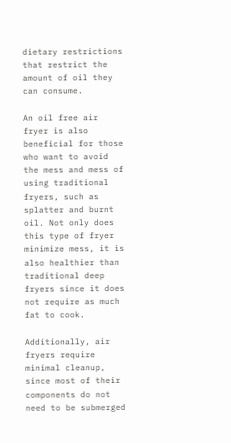dietary restrictions that restrict the amount of oil they can consume.

An oil free air fryer is also beneficial for those who want to avoid the mess and mess of using traditional fryers, such as splatter and burnt oil. Not only does this type of fryer minimize mess, it is also healthier than traditional deep fryers since it does not require as much fat to cook.

Additionally, air fryers require minimal cleanup, since most of their components do not need to be submerged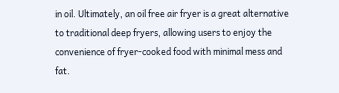in oil. Ultimately, an oil free air fryer is a great alternative to traditional deep fryers, allowing users to enjoy the convenience of fryer-cooked food with minimal mess and fat.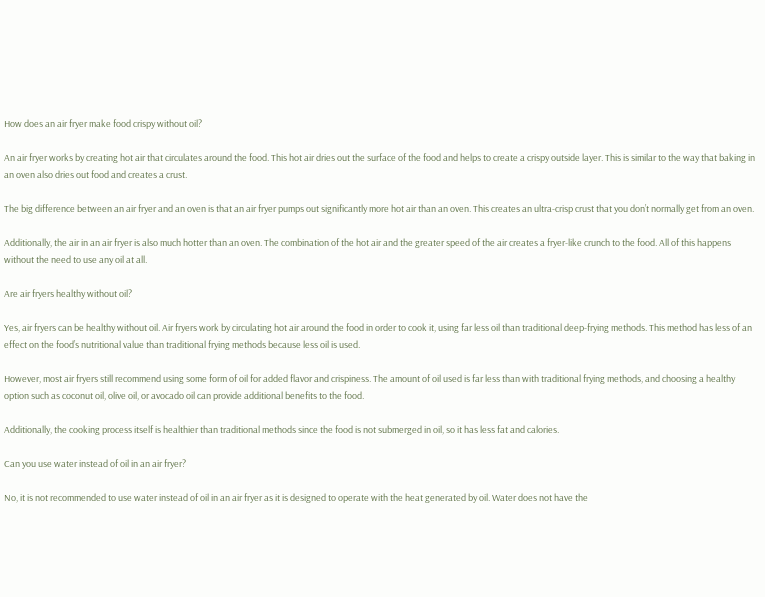How does an air fryer make food crispy without oil?

An air fryer works by creating hot air that circulates around the food. This hot air dries out the surface of the food and helps to create a crispy outside layer. This is similar to the way that baking in an oven also dries out food and creates a crust.

The big difference between an air fryer and an oven is that an air fryer pumps out significantly more hot air than an oven. This creates an ultra-crisp crust that you don’t normally get from an oven.

Additionally, the air in an air fryer is also much hotter than an oven. The combination of the hot air and the greater speed of the air creates a fryer-like crunch to the food. All of this happens without the need to use any oil at all.

Are air fryers healthy without oil?

Yes, air fryers can be healthy without oil. Air fryers work by circulating hot air around the food in order to cook it, using far less oil than traditional deep-frying methods. This method has less of an effect on the food’s nutritional value than traditional frying methods because less oil is used.

However, most air fryers still recommend using some form of oil for added flavor and crispiness. The amount of oil used is far less than with traditional frying methods, and choosing a healthy option such as coconut oil, olive oil, or avocado oil can provide additional benefits to the food.

Additionally, the cooking process itself is healthier than traditional methods since the food is not submerged in oil, so it has less fat and calories.

Can you use water instead of oil in an air fryer?

No, it is not recommended to use water instead of oil in an air fryer as it is designed to operate with the heat generated by oil. Water does not have the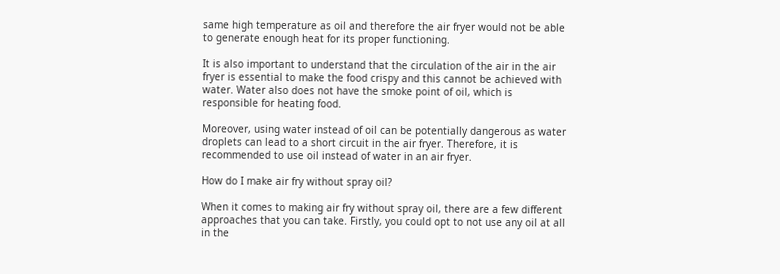same high temperature as oil and therefore the air fryer would not be able to generate enough heat for its proper functioning.

It is also important to understand that the circulation of the air in the air fryer is essential to make the food crispy and this cannot be achieved with water. Water also does not have the smoke point of oil, which is responsible for heating food.

Moreover, using water instead of oil can be potentially dangerous as water droplets can lead to a short circuit in the air fryer. Therefore, it is recommended to use oil instead of water in an air fryer.

How do I make air fry without spray oil?

When it comes to making air fry without spray oil, there are a few different approaches that you can take. Firstly, you could opt to not use any oil at all in the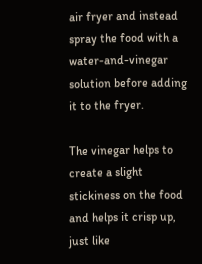air fryer and instead spray the food with a water-and-vinegar solution before adding it to the fryer.

The vinegar helps to create a slight stickiness on the food and helps it crisp up, just like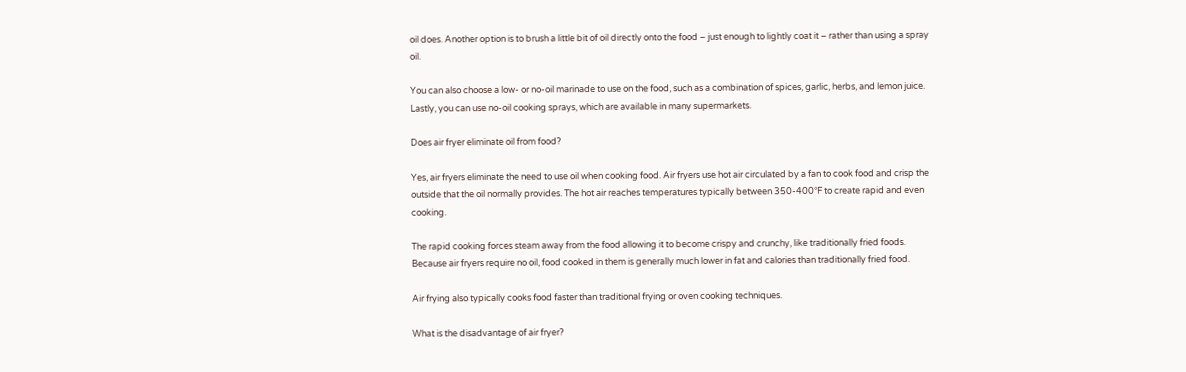oil does. Another option is to brush a little bit of oil directly onto the food – just enough to lightly coat it – rather than using a spray oil.

You can also choose a low- or no-oil marinade to use on the food, such as a combination of spices, garlic, herbs, and lemon juice. Lastly, you can use no-oil cooking sprays, which are available in many supermarkets.

Does air fryer eliminate oil from food?

Yes, air fryers eliminate the need to use oil when cooking food. Air fryers use hot air circulated by a fan to cook food and crisp the outside that the oil normally provides. The hot air reaches temperatures typically between 350-400°F to create rapid and even cooking.

The rapid cooking forces steam away from the food allowing it to become crispy and crunchy, like traditionally fried foods. Because air fryers require no oil, food cooked in them is generally much lower in fat and calories than traditionally fried food.

Air frying also typically cooks food faster than traditional frying or oven cooking techniques.

What is the disadvantage of air fryer?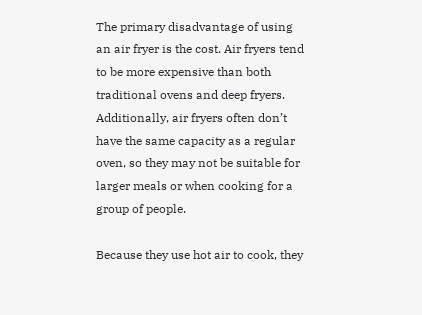The primary disadvantage of using an air fryer is the cost. Air fryers tend to be more expensive than both traditional ovens and deep fryers. Additionally, air fryers often don’t have the same capacity as a regular oven, so they may not be suitable for larger meals or when cooking for a group of people.

Because they use hot air to cook, they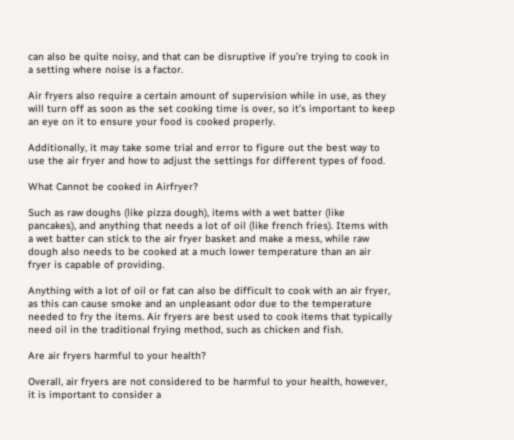can also be quite noisy, and that can be disruptive if you’re trying to cook in a setting where noise is a factor.

Air fryers also require a certain amount of supervision while in use, as they will turn off as soon as the set cooking time is over, so it’s important to keep an eye on it to ensure your food is cooked properly.

Additionally, it may take some trial and error to figure out the best way to use the air fryer and how to adjust the settings for different types of food.

What Cannot be cooked in Airfryer?

Such as raw doughs (like pizza dough), items with a wet batter (like pancakes), and anything that needs a lot of oil (like french fries). Items with a wet batter can stick to the air fryer basket and make a mess, while raw dough also needs to be cooked at a much lower temperature than an air fryer is capable of providing.

Anything with a lot of oil or fat can also be difficult to cook with an air fryer, as this can cause smoke and an unpleasant odor due to the temperature needed to fry the items. Air fryers are best used to cook items that typically need oil in the traditional frying method, such as chicken and fish.

Are air fryers harmful to your health?

Overall, air fryers are not considered to be harmful to your health, however, it is important to consider a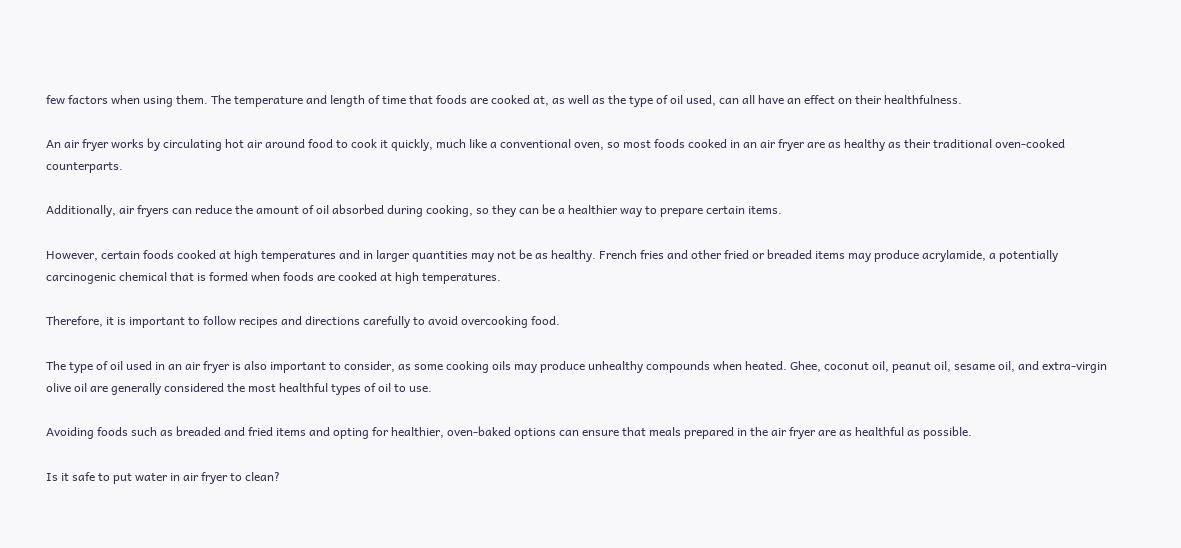few factors when using them. The temperature and length of time that foods are cooked at, as well as the type of oil used, can all have an effect on their healthfulness.

An air fryer works by circulating hot air around food to cook it quickly, much like a conventional oven, so most foods cooked in an air fryer are as healthy as their traditional oven-cooked counterparts.

Additionally, air fryers can reduce the amount of oil absorbed during cooking, so they can be a healthier way to prepare certain items.

However, certain foods cooked at high temperatures and in larger quantities may not be as healthy. French fries and other fried or breaded items may produce acrylamide, a potentially carcinogenic chemical that is formed when foods are cooked at high temperatures.

Therefore, it is important to follow recipes and directions carefully to avoid overcooking food.

The type of oil used in an air fryer is also important to consider, as some cooking oils may produce unhealthy compounds when heated. Ghee, coconut oil, peanut oil, sesame oil, and extra-virgin olive oil are generally considered the most healthful types of oil to use.

Avoiding foods such as breaded and fried items and opting for healthier, oven-baked options can ensure that meals prepared in the air fryer are as healthful as possible.

Is it safe to put water in air fryer to clean?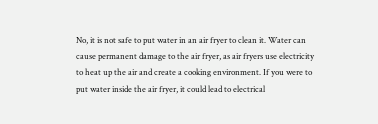No, it is not safe to put water in an air fryer to clean it. Water can cause permanent damage to the air fryer, as air fryers use electricity to heat up the air and create a cooking environment. If you were to put water inside the air fryer, it could lead to electrical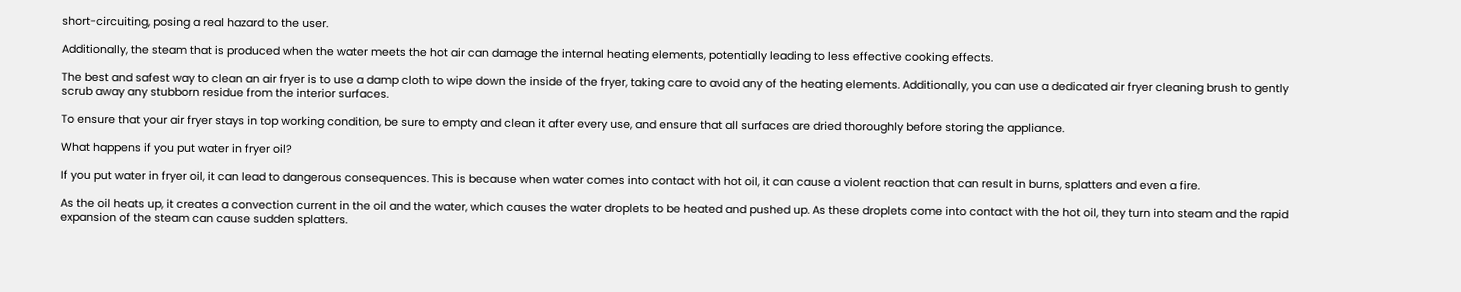short-circuiting, posing a real hazard to the user.

Additionally, the steam that is produced when the water meets the hot air can damage the internal heating elements, potentially leading to less effective cooking effects.

The best and safest way to clean an air fryer is to use a damp cloth to wipe down the inside of the fryer, taking care to avoid any of the heating elements. Additionally, you can use a dedicated air fryer cleaning brush to gently scrub away any stubborn residue from the interior surfaces.

To ensure that your air fryer stays in top working condition, be sure to empty and clean it after every use, and ensure that all surfaces are dried thoroughly before storing the appliance.

What happens if you put water in fryer oil?

If you put water in fryer oil, it can lead to dangerous consequences. This is because when water comes into contact with hot oil, it can cause a violent reaction that can result in burns, splatters and even a fire.

As the oil heats up, it creates a convection current in the oil and the water, which causes the water droplets to be heated and pushed up. As these droplets come into contact with the hot oil, they turn into steam and the rapid expansion of the steam can cause sudden splatters.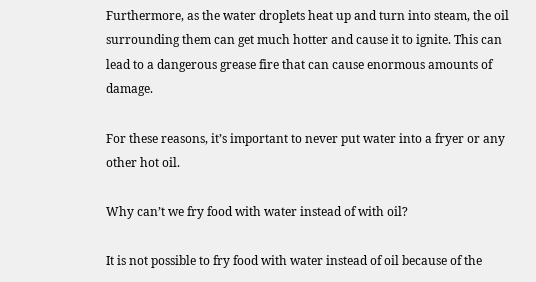Furthermore, as the water droplets heat up and turn into steam, the oil surrounding them can get much hotter and cause it to ignite. This can lead to a dangerous grease fire that can cause enormous amounts of damage.

For these reasons, it’s important to never put water into a fryer or any other hot oil.

Why can’t we fry food with water instead of with oil?

It is not possible to fry food with water instead of oil because of the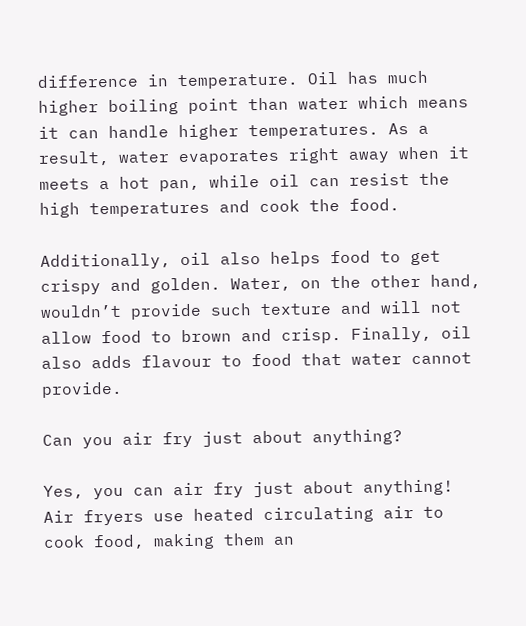difference in temperature. Oil has much higher boiling point than water which means it can handle higher temperatures. As a result, water evaporates right away when it meets a hot pan, while oil can resist the high temperatures and cook the food.

Additionally, oil also helps food to get crispy and golden. Water, on the other hand, wouldn’t provide such texture and will not allow food to brown and crisp. Finally, oil also adds flavour to food that water cannot provide.

Can you air fry just about anything?

Yes, you can air fry just about anything! Air fryers use heated circulating air to cook food, making them an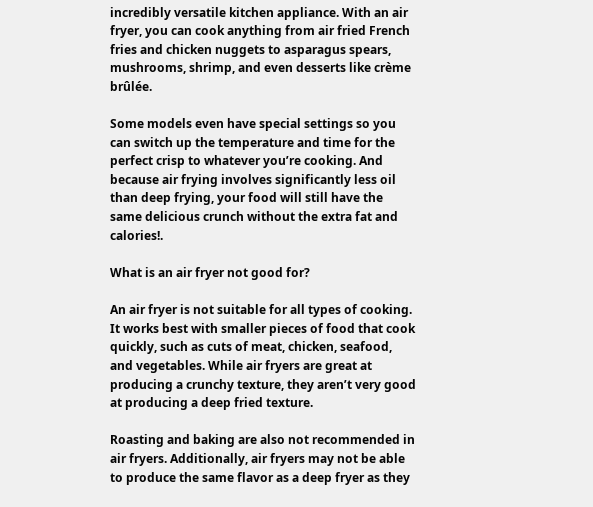incredibly versatile kitchen appliance. With an air fryer, you can cook anything from air fried French fries and chicken nuggets to asparagus spears, mushrooms, shrimp, and even desserts like crème brûlée.

Some models even have special settings so you can switch up the temperature and time for the perfect crisp to whatever you’re cooking. And because air frying involves significantly less oil than deep frying, your food will still have the same delicious crunch without the extra fat and calories!.

What is an air fryer not good for?

An air fryer is not suitable for all types of cooking. It works best with smaller pieces of food that cook quickly, such as cuts of meat, chicken, seafood, and vegetables. While air fryers are great at producing a crunchy texture, they aren’t very good at producing a deep fried texture.

Roasting and baking are also not recommended in air fryers. Additionally, air fryers may not be able to produce the same flavor as a deep fryer as they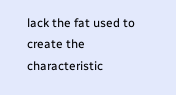lack the fat used to create the characteristic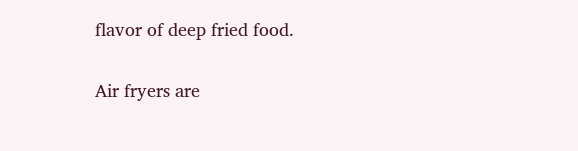flavor of deep fried food.

Air fryers are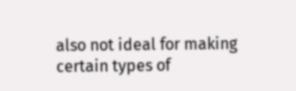also not ideal for making certain types of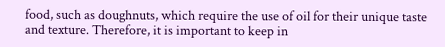food, such as doughnuts, which require the use of oil for their unique taste and texture. Therefore, it is important to keep in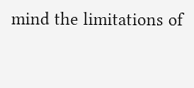mind the limitations of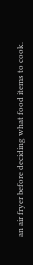an air fryer before deciding what food items to cook.